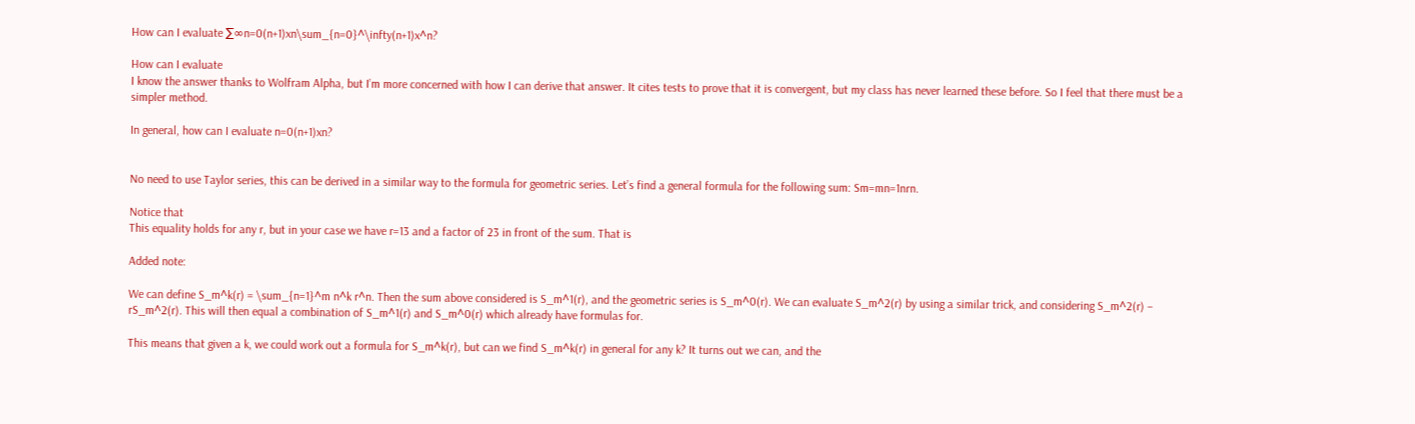How can I evaluate ∑∞n=0(n+1)xn\sum_{n=0}^\infty(n+1)x^n?

How can I evaluate
I know the answer thanks to Wolfram Alpha, but I’m more concerned with how I can derive that answer. It cites tests to prove that it is convergent, but my class has never learned these before. So I feel that there must be a simpler method.

In general, how can I evaluate n=0(n+1)xn?


No need to use Taylor series, this can be derived in a similar way to the formula for geometric series. Let’s find a general formula for the following sum: Sm=mn=1nrn.

Notice that
This equality holds for any r, but in your case we have r=13 and a factor of 23 in front of the sum. That is

Added note:

We can define S_m^k(r) = \sum_{n=1}^m n^k r^n. Then the sum above considered is S_m^1(r), and the geometric series is S_m^0(r). We can evaluate S_m^2(r) by using a similar trick, and considering S_m^2(r) – rS_m^2(r). This will then equal a combination of S_m^1(r) and S_m^0(r) which already have formulas for.

This means that given a k, we could work out a formula for S_m^k(r), but can we find S_m^k(r) in general for any k? It turns out we can, and the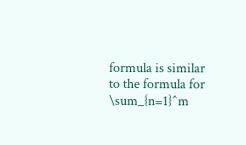formula is similar to the formula for \sum_{n=1}^m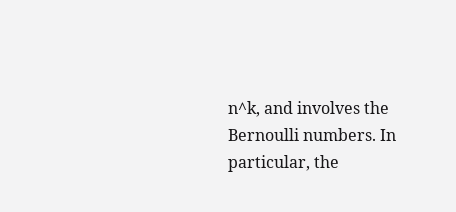n^k, and involves the Bernoulli numbers. In particular, the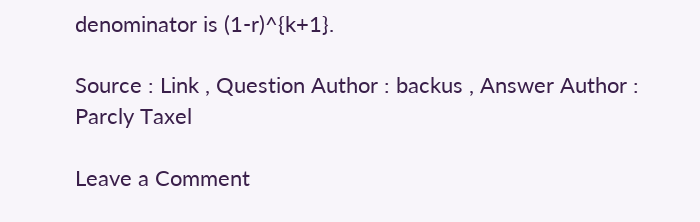denominator is (1-r)^{k+1}.

Source : Link , Question Author : backus , Answer Author : Parcly Taxel

Leave a Comment